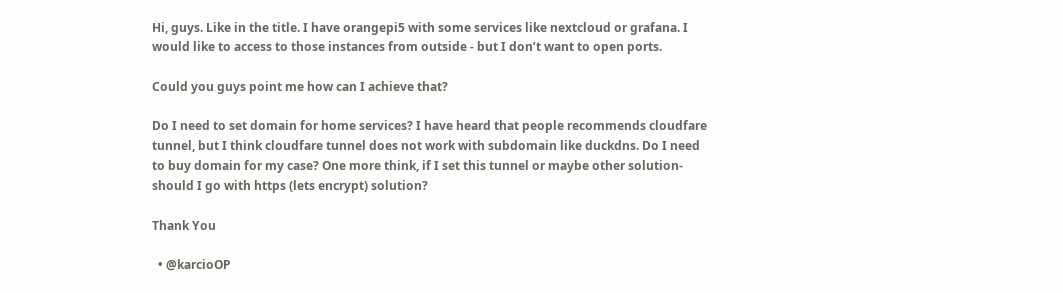Hi, guys. Like in the title. I have orangepi5 with some services like nextcloud or grafana. I would like to access to those instances from outside - but I don’t want to open ports.

Could you guys point me how can I achieve that?

Do I need to set domain for home services? I have heard that people recommends cloudfare tunnel, but I think cloudfare tunnel does not work with subdomain like duckdns. Do I need to buy domain for my case? One more think, if I set this tunnel or maybe other solution- should I go with https (lets encrypt) solution?

Thank You

  • @karcioOP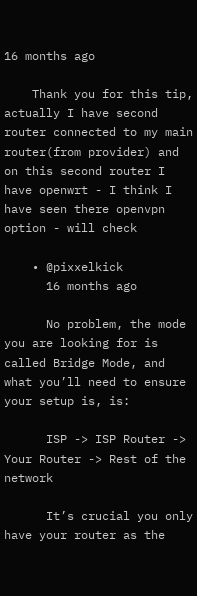16 months ago

    Thank you for this tip, actually I have second router connected to my main router(from provider) and on this second router I have openwrt - I think I have seen there openvpn option - will check

    • @pixxelkick
      16 months ago

      No problem, the mode you are looking for is called Bridge Mode, and what you’ll need to ensure your setup is, is:

      ISP -> ISP Router -> Your Router -> Rest of the network

      It’s crucial you only have your router as the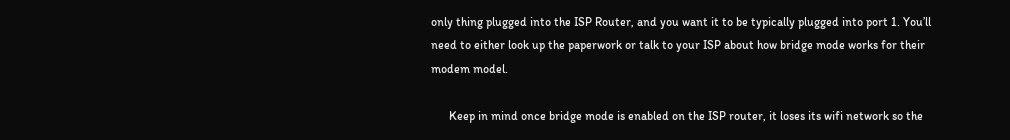only thing plugged into the ISP Router, and you want it to be typically plugged into port 1. You’ll need to either look up the paperwork or talk to your ISP about how bridge mode works for their modem model.

      Keep in mind once bridge mode is enabled on the ISP router, it loses its wifi network so the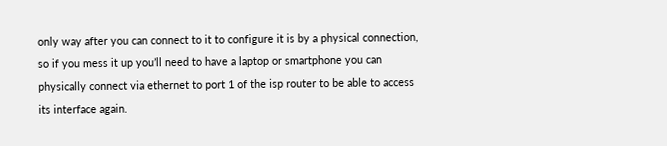only way after you can connect to it to configure it is by a physical connection, so if you mess it up you’ll need to have a laptop or smartphone you can physically connect via ethernet to port 1 of the isp router to be able to access its interface again.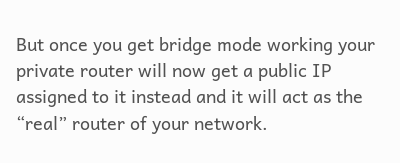But once you get bridge mode working your private router will now get a public IP assigned to it instead and it will act as the “real” router of your network.